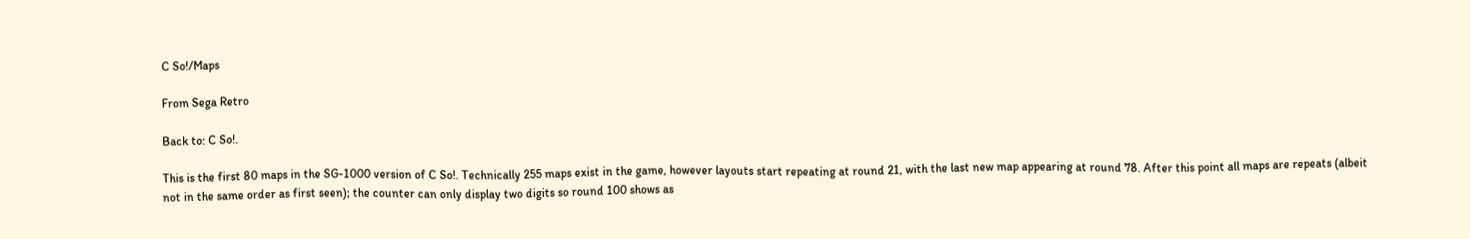C So!/Maps

From Sega Retro

Back to: C So!.

This is the first 80 maps in the SG-1000 version of C So!. Technically 255 maps exist in the game, however layouts start repeating at round 21, with the last new map appearing at round 78. After this point all maps are repeats (albeit not in the same order as first seen); the counter can only display two digits so round 100 shows as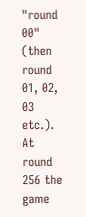"round 00" (then round 01, 02, 03 etc.). At round 256 the game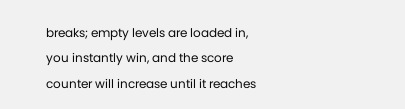breaks; empty levels are loaded in, you instantly win, and the score counter will increase until it reaches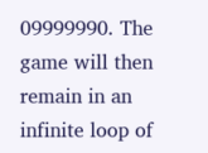09999990. The game will then remain in an infinite loop of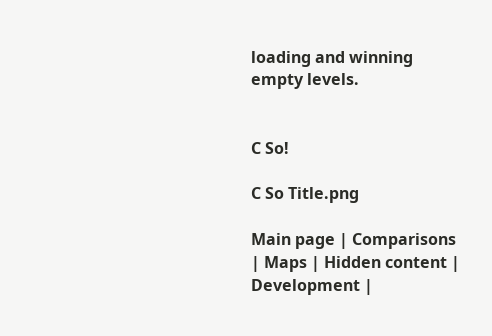loading and winning empty levels.


C So!

C So Title.png

Main page | Comparisons | Maps | Hidden content | Development |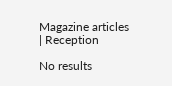Magazine articles | Reception

No results